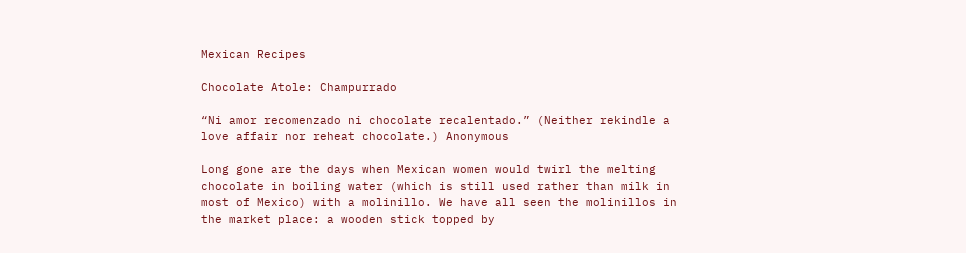Mexican Recipes

Chocolate Atole: Champurrado

“Ni amor recomenzado ni chocolate recalentado.” (Neither rekindle a love affair nor reheat chocolate.) Anonymous

Long gone are the days when Mexican women would twirl the melting chocolate in boiling water (which is still used rather than milk in most of Mexico) with a molinillo. We have all seen the molinillos in the market place: a wooden stick topped by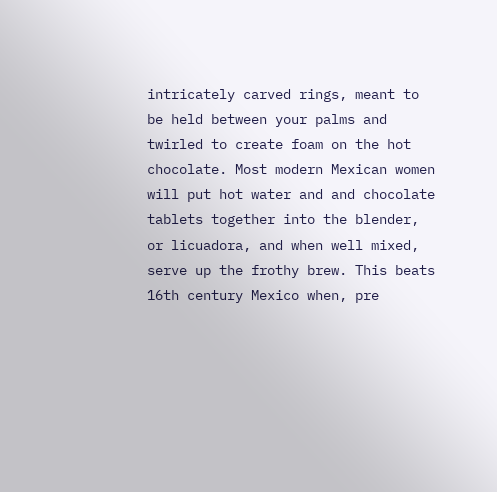intricately carved rings, meant to be held between your palms and twirled to create foam on the hot chocolate. Most modern Mexican women will put hot water and and chocolate tablets together into the blender, or licuadora, and when well mixed, serve up the frothy brew. This beats 16th century Mexico when, pre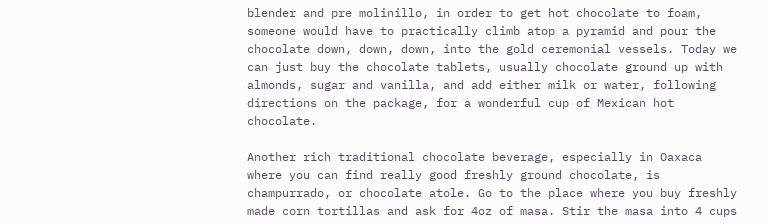blender and pre molinillo, in order to get hot chocolate to foam, someone would have to practically climb atop a pyramid and pour the chocolate down, down, down, into the gold ceremonial vessels. Today we can just buy the chocolate tablets, usually chocolate ground up with almonds, sugar and vanilla, and add either milk or water, following directions on the package, for a wonderful cup of Mexican hot chocolate.

Another rich traditional chocolate beverage, especially in Oaxaca where you can find really good freshly ground chocolate, is champurrado, or chocolate atole. Go to the place where you buy freshly made corn tortillas and ask for 4oz of masa. Stir the masa into 4 cups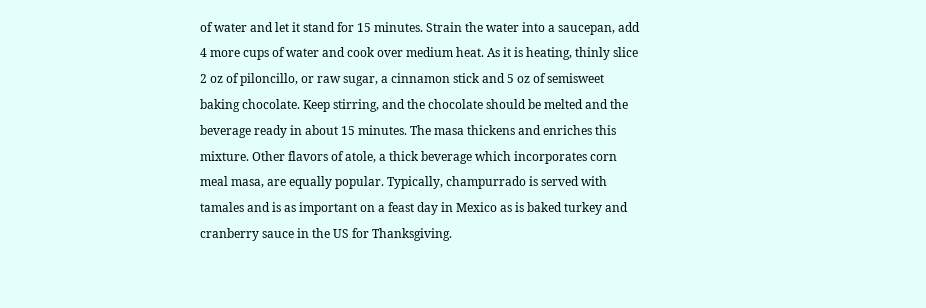of water and let it stand for 15 minutes. Strain the water into a saucepan, add 4 more cups of water and cook over medium heat. As it is heating, thinly slice 2 oz of piloncillo, or raw sugar, a cinnamon stick and 5 oz of semisweet baking chocolate. Keep stirring, and the chocolate should be melted and the beverage ready in about 15 minutes. The masa thickens and enriches this mixture. Other flavors of atole, a thick beverage which incorporates corn meal masa, are equally popular. Typically, champurrado is served with tamales and is as important on a feast day in Mexico as is baked turkey and cranberry sauce in the US for Thanksgiving.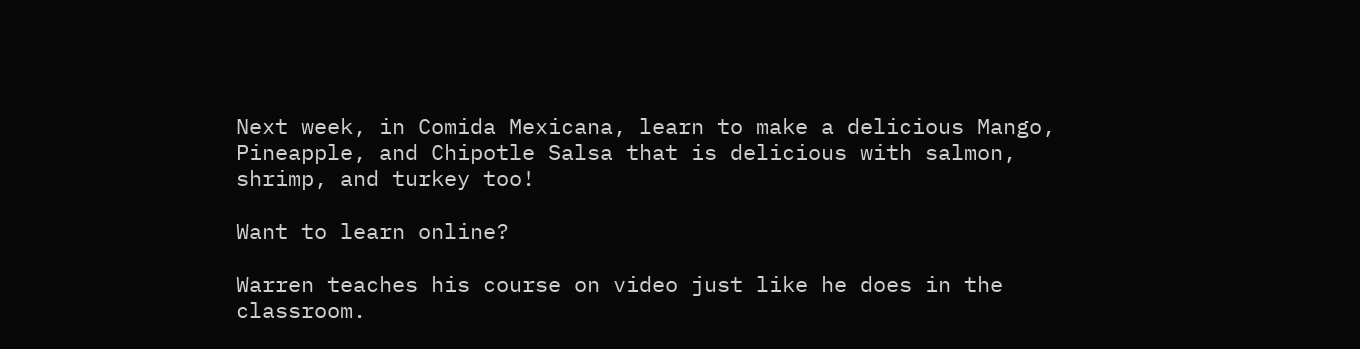Next week, in Comida Mexicana, learn to make a delicious Mango, Pineapple, and Chipotle Salsa that is delicious with salmon, shrimp, and turkey too!

Want to learn online?

Warren teaches his course on video just like he does in the classroom.